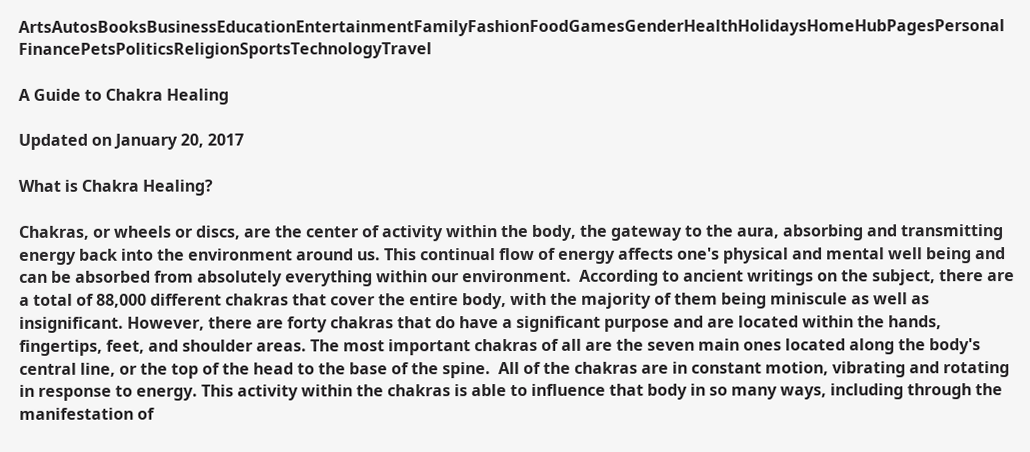ArtsAutosBooksBusinessEducationEntertainmentFamilyFashionFoodGamesGenderHealthHolidaysHomeHubPagesPersonal FinancePetsPoliticsReligionSportsTechnologyTravel

A Guide to Chakra Healing

Updated on January 20, 2017

What is Chakra Healing?

Chakras, or wheels or discs, are the center of activity within the body, the gateway to the aura, absorbing and transmitting energy back into the environment around us. This continual flow of energy affects one's physical and mental well being and can be absorbed from absolutely everything within our environment.  According to ancient writings on the subject, there are a total of 88,000 different chakras that cover the entire body, with the majority of them being miniscule as well as insignificant. However, there are forty chakras that do have a significant purpose and are located within the hands, fingertips, feet, and shoulder areas. The most important chakras of all are the seven main ones located along the body's central line, or the top of the head to the base of the spine.  All of the chakras are in constant motion, vibrating and rotating in response to energy. This activity within the chakras is able to influence that body in so many ways, including through the manifestation of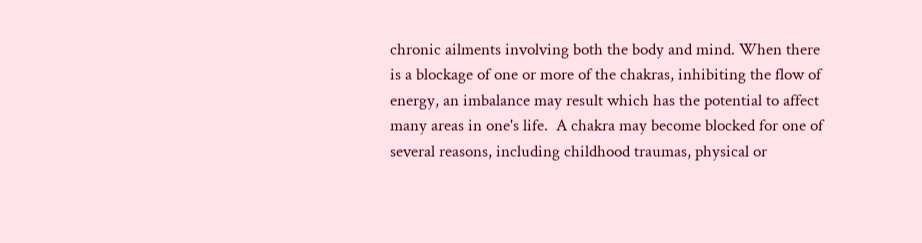chronic ailments involving both the body and mind. When there is a blockage of one or more of the chakras, inhibiting the flow of energy, an imbalance may result which has the potential to affect many areas in one's life.  A chakra may become blocked for one of several reasons, including childhood traumas, physical or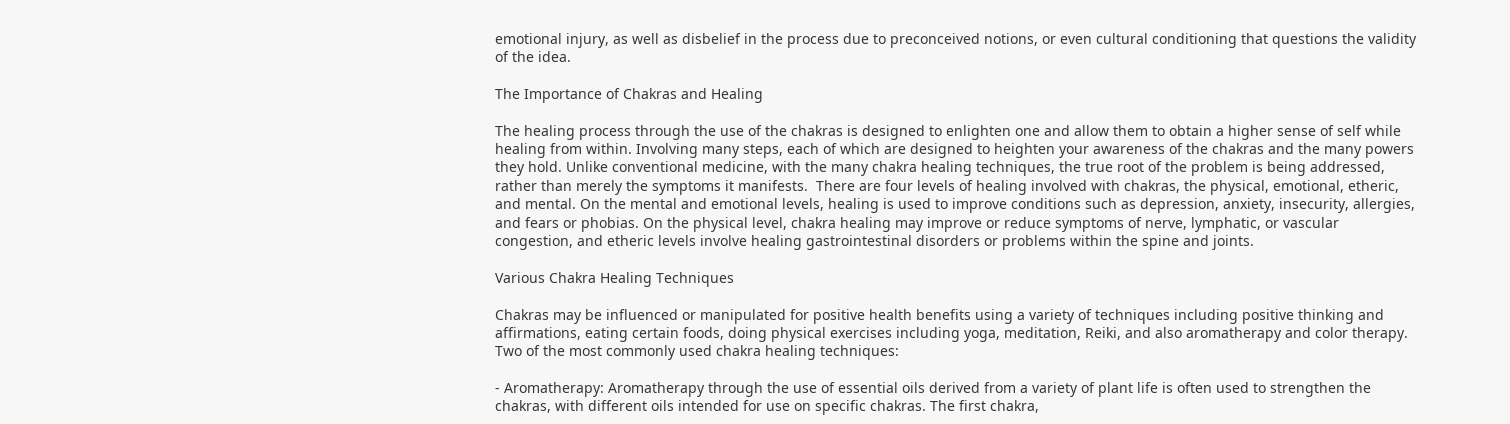emotional injury, as well as disbelief in the process due to preconceived notions, or even cultural conditioning that questions the validity of the idea.

The Importance of Chakras and Healing

The healing process through the use of the chakras is designed to enlighten one and allow them to obtain a higher sense of self while healing from within. Involving many steps, each of which are designed to heighten your awareness of the chakras and the many powers they hold. Unlike conventional medicine, with the many chakra healing techniques, the true root of the problem is being addressed, rather than merely the symptoms it manifests.  There are four levels of healing involved with chakras, the physical, emotional, etheric, and mental. On the mental and emotional levels, healing is used to improve conditions such as depression, anxiety, insecurity, allergies, and fears or phobias. On the physical level, chakra healing may improve or reduce symptoms of nerve, lymphatic, or vascular congestion, and etheric levels involve healing gastrointestinal disorders or problems within the spine and joints.

Various Chakra Healing Techniques

Chakras may be influenced or manipulated for positive health benefits using a variety of techniques including positive thinking and affirmations, eating certain foods, doing physical exercises including yoga, meditation, Reiki, and also aromatherapy and color therapy.  Two of the most commonly used chakra healing techniques:

- Aromatherapy: Aromatherapy through the use of essential oils derived from a variety of plant life is often used to strengthen the chakras, with different oils intended for use on specific chakras. The first chakra,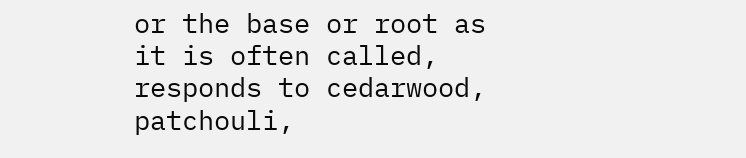or the base or root as it is often called, responds to cedarwood, patchouli,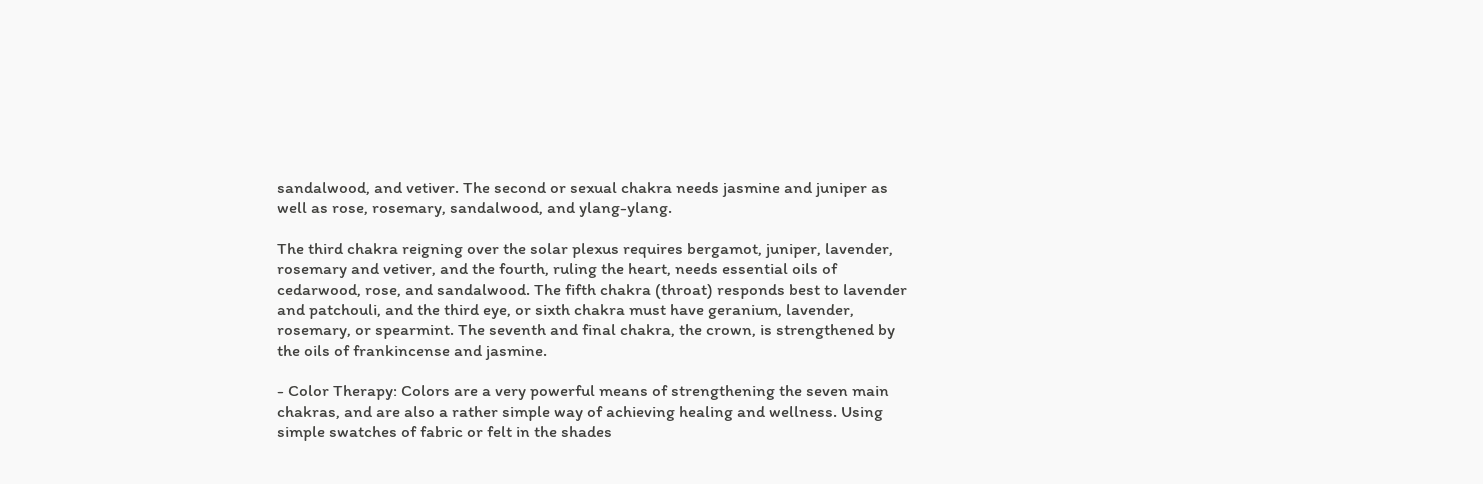sandalwood, and vetiver. The second or sexual chakra needs jasmine and juniper as well as rose, rosemary, sandalwood, and ylang-ylang.

The third chakra reigning over the solar plexus requires bergamot, juniper, lavender, rosemary and vetiver, and the fourth, ruling the heart, needs essential oils of cedarwood, rose, and sandalwood. The fifth chakra (throat) responds best to lavender and patchouli, and the third eye, or sixth chakra must have geranium, lavender, rosemary, or spearmint. The seventh and final chakra, the crown, is strengthened by the oils of frankincense and jasmine.

- Color Therapy: Colors are a very powerful means of strengthening the seven main chakras, and are also a rather simple way of achieving healing and wellness. Using simple swatches of fabric or felt in the shades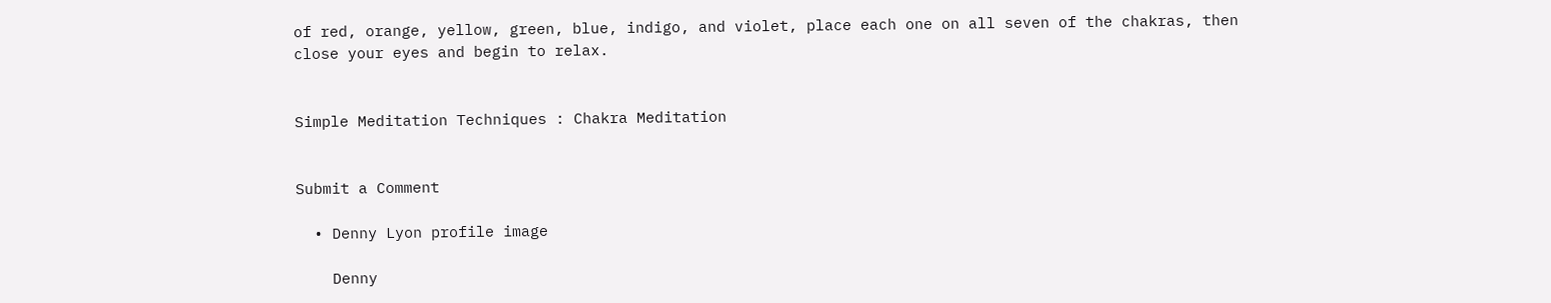of red, orange, yellow, green, blue, indigo, and violet, place each one on all seven of the chakras, then close your eyes and begin to relax.


Simple Meditation Techniques : Chakra Meditation


Submit a Comment

  • Denny Lyon profile image

    Denny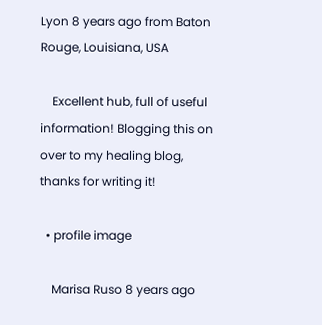Lyon 8 years ago from Baton Rouge, Louisiana, USA

    Excellent hub, full of useful information! Blogging this on over to my healing blog, thanks for writing it!

  • profile image

    Marisa Ruso 8 years ago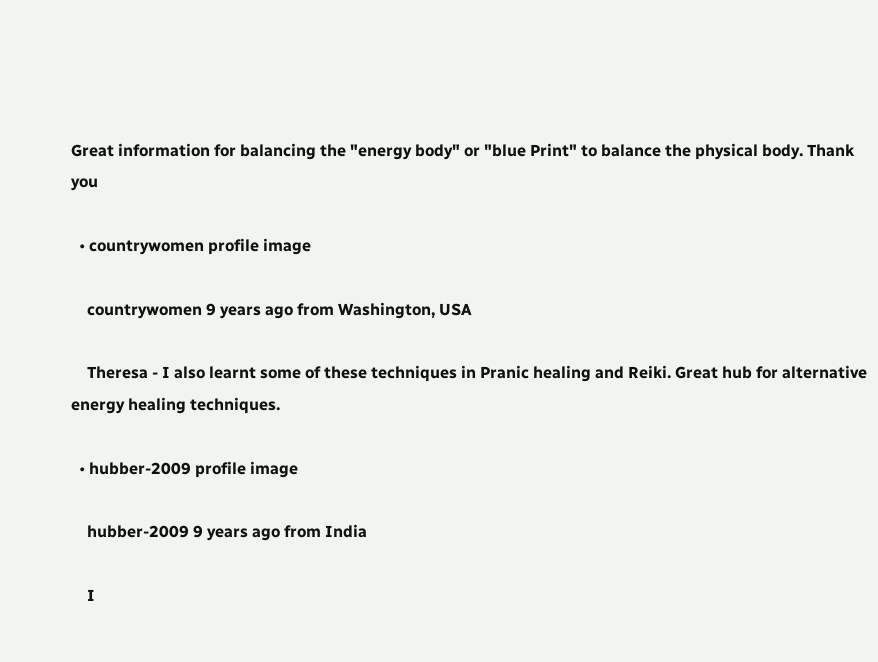Great information for balancing the "energy body" or "blue Print" to balance the physical body. Thank you

  • countrywomen profile image

    countrywomen 9 years ago from Washington, USA

    Theresa - I also learnt some of these techniques in Pranic healing and Reiki. Great hub for alternative energy healing techniques.

  • hubber-2009 profile image

    hubber-2009 9 years ago from India

    I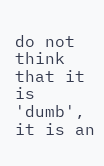do not think that it is 'dumb', it is an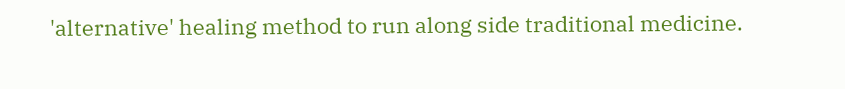'alternative' healing method to run along side traditional medicine.